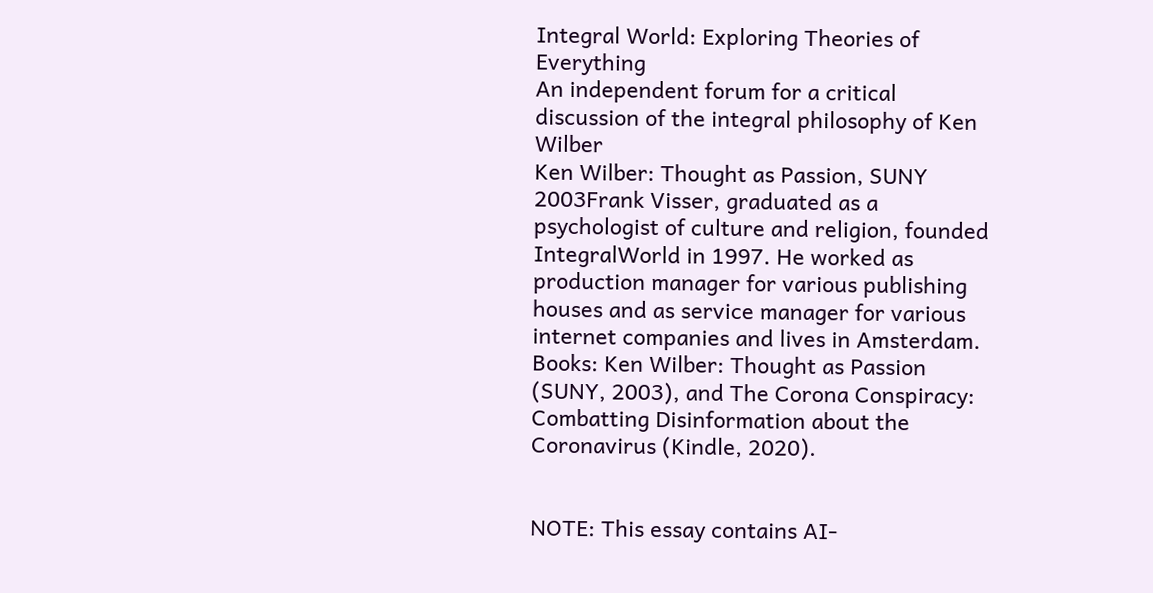Integral World: Exploring Theories of Everything
An independent forum for a critical discussion of the integral philosophy of Ken Wilber
Ken Wilber: Thought as Passion, SUNY 2003Frank Visser, graduated as a psychologist of culture and religion, founded IntegralWorld in 1997. He worked as production manager for various publishing houses and as service manager for various internet companies and lives in Amsterdam. Books: Ken Wilber: Thought as Passion (SUNY, 2003), and The Corona Conspiracy: Combatting Disinformation about the Coronavirus (Kindle, 2020).


NOTE: This essay contains AI-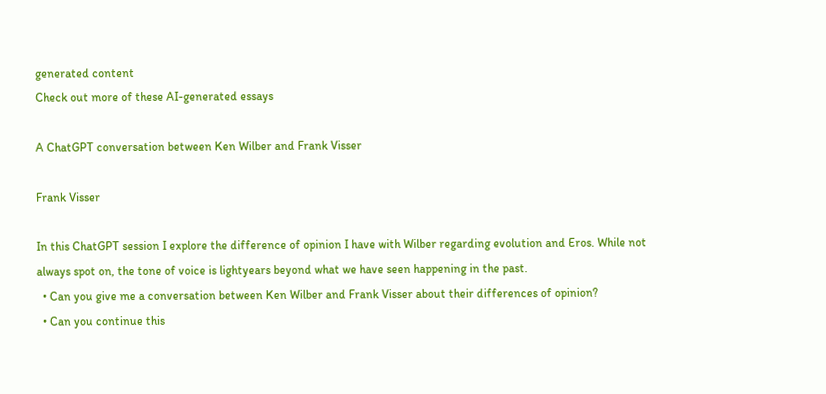generated content
Check out more of these AI-generated essays

A ChatGPT conversation between Ken Wilber and Frank Visser

Frank Visser

In this ChatGPT session I explore the difference of opinion I have with Wilber regarding evolution and Eros. While not always spot on, the tone of voice is lightyears beyond what we have seen happening in the past.
  • Can you give me a conversation between Ken Wilber and Frank Visser about their differences of opinion?
  • Can you continue this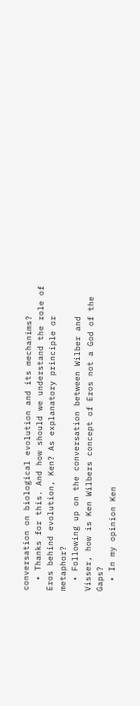conversation on biological evolution and its mechanims?
  • Thanks for this. And how should we understand the role of Eros behind evolution, Ken? As explanatory principle or metaphor?
  • Following up on the conversation between Wilber and Visser, how is Ken Wilbers concept of Eros not a God of the Gaps?
  • In my opinion Ken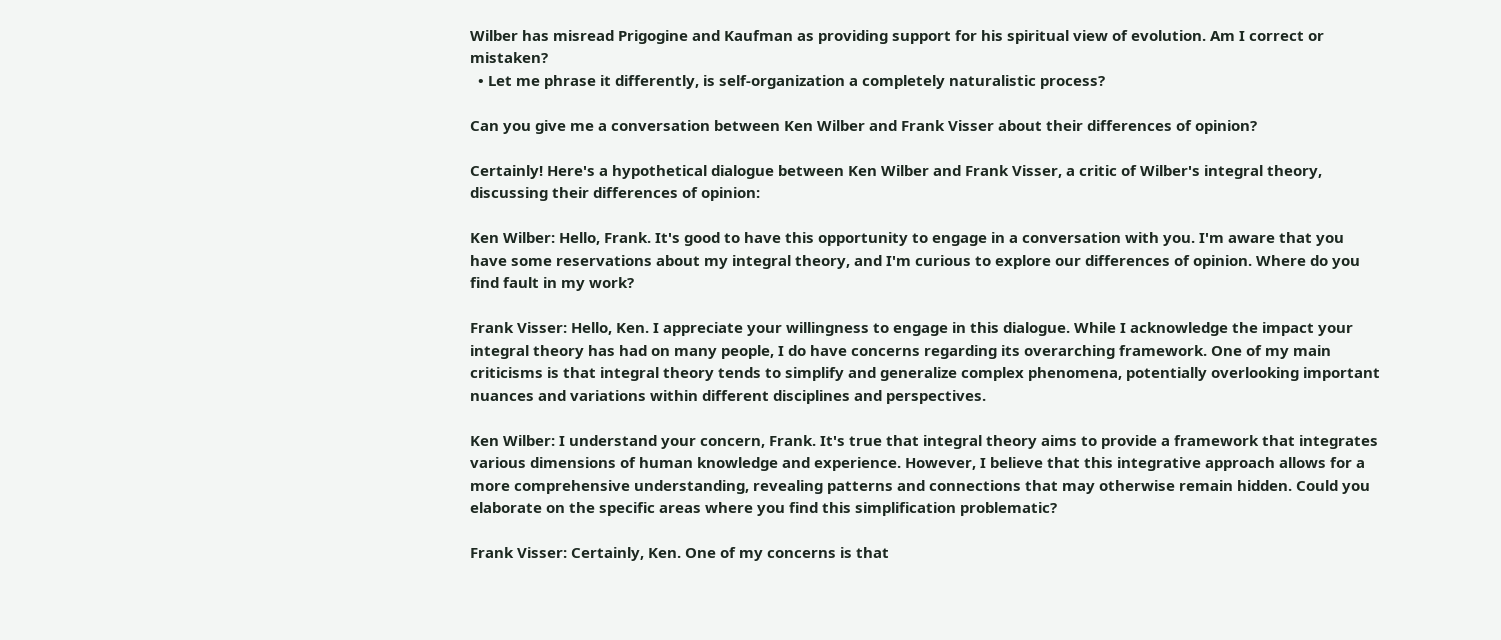Wilber has misread Prigogine and Kaufman as providing support for his spiritual view of evolution. Am I correct or mistaken?
  • Let me phrase it differently, is self-organization a completely naturalistic process?

Can you give me a conversation between Ken Wilber and Frank Visser about their differences of opinion?

Certainly! Here's a hypothetical dialogue between Ken Wilber and Frank Visser, a critic of Wilber's integral theory, discussing their differences of opinion:

Ken Wilber: Hello, Frank. It's good to have this opportunity to engage in a conversation with you. I'm aware that you have some reservations about my integral theory, and I'm curious to explore our differences of opinion. Where do you find fault in my work?

Frank Visser: Hello, Ken. I appreciate your willingness to engage in this dialogue. While I acknowledge the impact your integral theory has had on many people, I do have concerns regarding its overarching framework. One of my main criticisms is that integral theory tends to simplify and generalize complex phenomena, potentially overlooking important nuances and variations within different disciplines and perspectives.

Ken Wilber: I understand your concern, Frank. It's true that integral theory aims to provide a framework that integrates various dimensions of human knowledge and experience. However, I believe that this integrative approach allows for a more comprehensive understanding, revealing patterns and connections that may otherwise remain hidden. Could you elaborate on the specific areas where you find this simplification problematic?

Frank Visser: Certainly, Ken. One of my concerns is that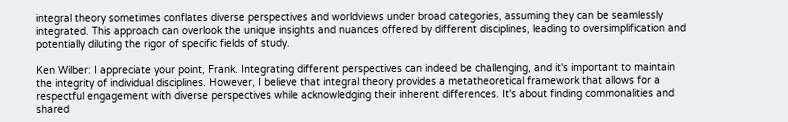integral theory sometimes conflates diverse perspectives and worldviews under broad categories, assuming they can be seamlessly integrated. This approach can overlook the unique insights and nuances offered by different disciplines, leading to oversimplification and potentially diluting the rigor of specific fields of study.

Ken Wilber: I appreciate your point, Frank. Integrating different perspectives can indeed be challenging, and it's important to maintain the integrity of individual disciplines. However, I believe that integral theory provides a metatheoretical framework that allows for a respectful engagement with diverse perspectives while acknowledging their inherent differences. It's about finding commonalities and shared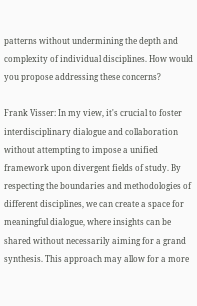patterns without undermining the depth and complexity of individual disciplines. How would you propose addressing these concerns?

Frank Visser: In my view, it's crucial to foster interdisciplinary dialogue and collaboration without attempting to impose a unified framework upon divergent fields of study. By respecting the boundaries and methodologies of different disciplines, we can create a space for meaningful dialogue, where insights can be shared without necessarily aiming for a grand synthesis. This approach may allow for a more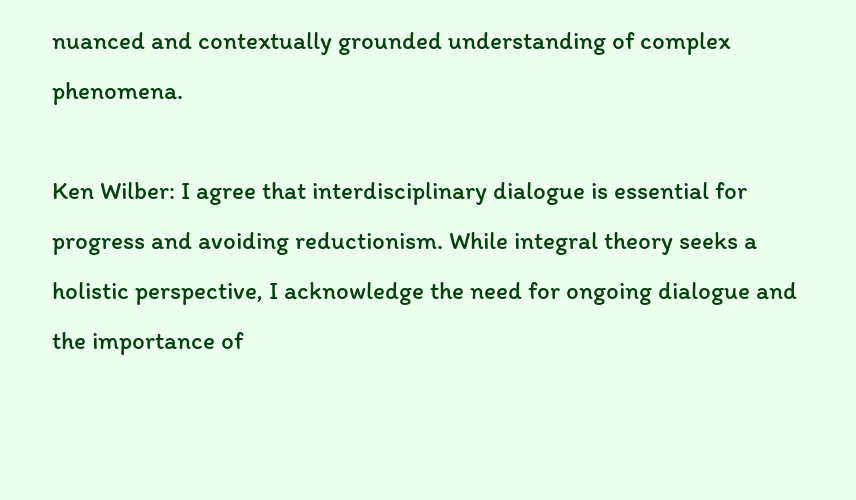nuanced and contextually grounded understanding of complex phenomena.

Ken Wilber: I agree that interdisciplinary dialogue is essential for progress and avoiding reductionism. While integral theory seeks a holistic perspective, I acknowledge the need for ongoing dialogue and the importance of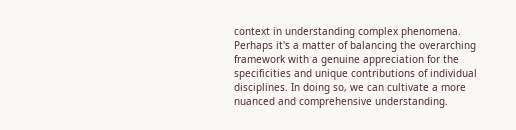context in understanding complex phenomena. Perhaps it's a matter of balancing the overarching framework with a genuine appreciation for the specificities and unique contributions of individual disciplines. In doing so, we can cultivate a more nuanced and comprehensive understanding.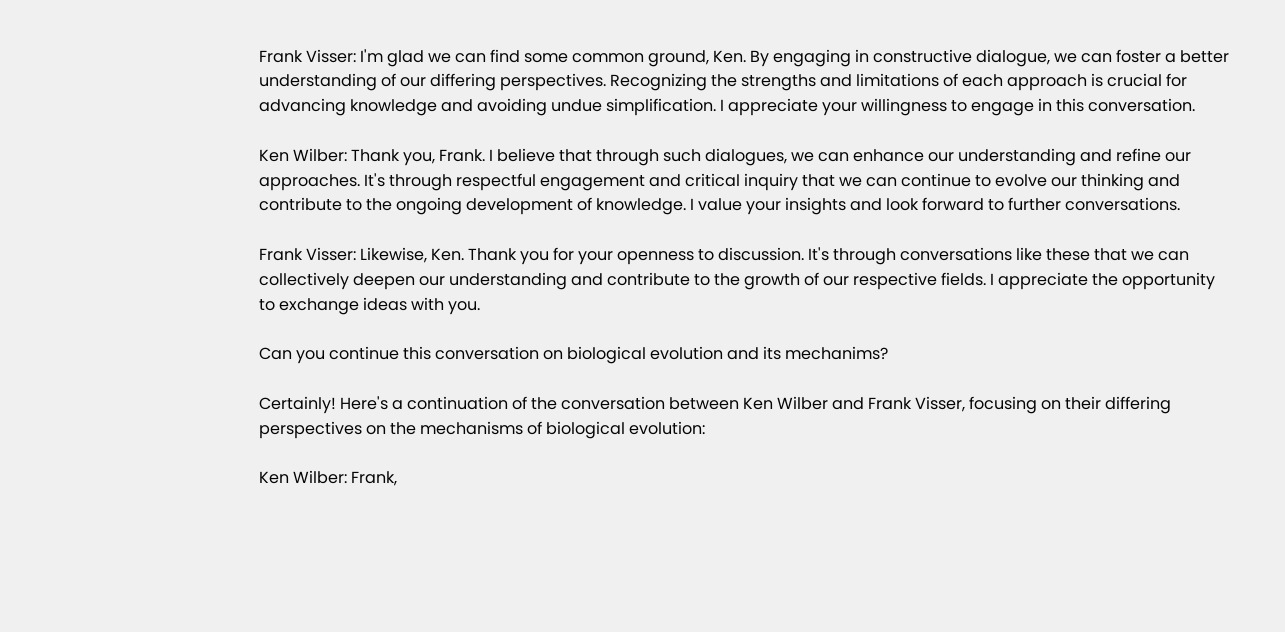Frank Visser: I'm glad we can find some common ground, Ken. By engaging in constructive dialogue, we can foster a better understanding of our differing perspectives. Recognizing the strengths and limitations of each approach is crucial for advancing knowledge and avoiding undue simplification. I appreciate your willingness to engage in this conversation.

Ken Wilber: Thank you, Frank. I believe that through such dialogues, we can enhance our understanding and refine our approaches. It's through respectful engagement and critical inquiry that we can continue to evolve our thinking and contribute to the ongoing development of knowledge. I value your insights and look forward to further conversations.

Frank Visser: Likewise, Ken. Thank you for your openness to discussion. It's through conversations like these that we can collectively deepen our understanding and contribute to the growth of our respective fields. I appreciate the opportunity to exchange ideas with you.

Can you continue this conversation on biological evolution and its mechanims?

Certainly! Here's a continuation of the conversation between Ken Wilber and Frank Visser, focusing on their differing perspectives on the mechanisms of biological evolution:

Ken Wilber: Frank,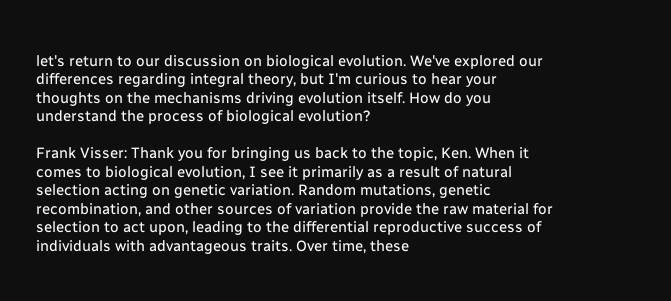let's return to our discussion on biological evolution. We've explored our differences regarding integral theory, but I'm curious to hear your thoughts on the mechanisms driving evolution itself. How do you understand the process of biological evolution?

Frank Visser: Thank you for bringing us back to the topic, Ken. When it comes to biological evolution, I see it primarily as a result of natural selection acting on genetic variation. Random mutations, genetic recombination, and other sources of variation provide the raw material for selection to act upon, leading to the differential reproductive success of individuals with advantageous traits. Over time, these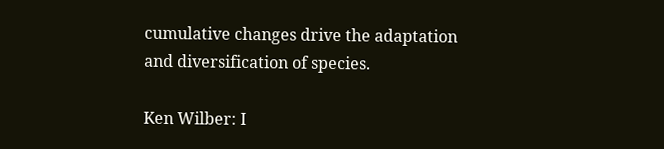cumulative changes drive the adaptation and diversification of species.

Ken Wilber: I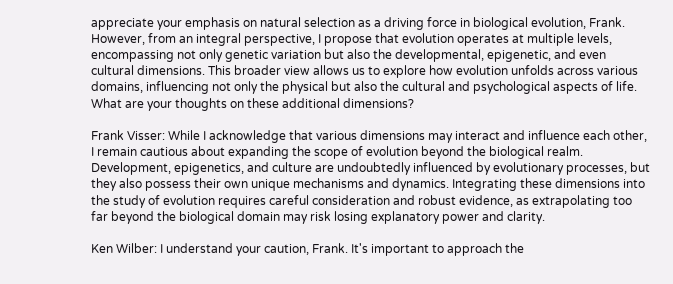appreciate your emphasis on natural selection as a driving force in biological evolution, Frank. However, from an integral perspective, I propose that evolution operates at multiple levels, encompassing not only genetic variation but also the developmental, epigenetic, and even cultural dimensions. This broader view allows us to explore how evolution unfolds across various domains, influencing not only the physical but also the cultural and psychological aspects of life. What are your thoughts on these additional dimensions?

Frank Visser: While I acknowledge that various dimensions may interact and influence each other, I remain cautious about expanding the scope of evolution beyond the biological realm. Development, epigenetics, and culture are undoubtedly influenced by evolutionary processes, but they also possess their own unique mechanisms and dynamics. Integrating these dimensions into the study of evolution requires careful consideration and robust evidence, as extrapolating too far beyond the biological domain may risk losing explanatory power and clarity.

Ken Wilber: I understand your caution, Frank. It's important to approach the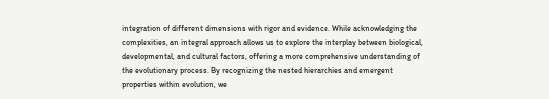integration of different dimensions with rigor and evidence. While acknowledging the complexities, an integral approach allows us to explore the interplay between biological, developmental, and cultural factors, offering a more comprehensive understanding of the evolutionary process. By recognizing the nested hierarchies and emergent properties within evolution, we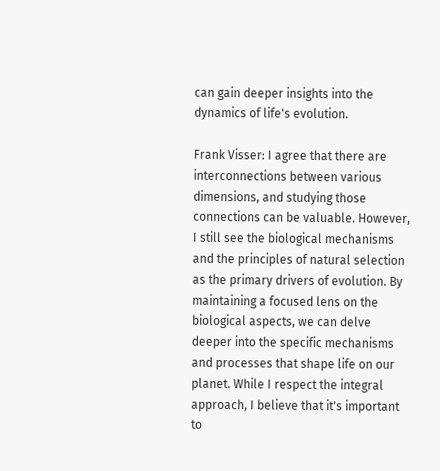can gain deeper insights into the dynamics of life's evolution.

Frank Visser: I agree that there are interconnections between various dimensions, and studying those connections can be valuable. However, I still see the biological mechanisms and the principles of natural selection as the primary drivers of evolution. By maintaining a focused lens on the biological aspects, we can delve deeper into the specific mechanisms and processes that shape life on our planet. While I respect the integral approach, I believe that it's important to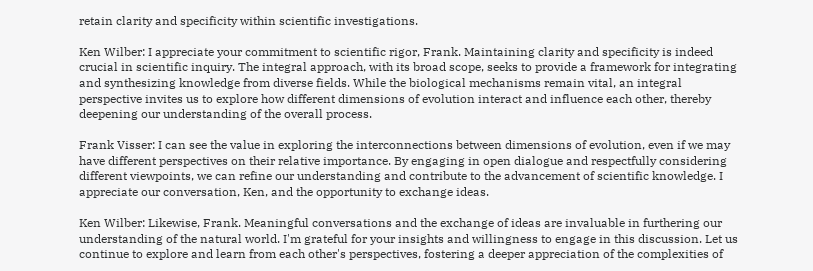retain clarity and specificity within scientific investigations.

Ken Wilber: I appreciate your commitment to scientific rigor, Frank. Maintaining clarity and specificity is indeed crucial in scientific inquiry. The integral approach, with its broad scope, seeks to provide a framework for integrating and synthesizing knowledge from diverse fields. While the biological mechanisms remain vital, an integral perspective invites us to explore how different dimensions of evolution interact and influence each other, thereby deepening our understanding of the overall process.

Frank Visser: I can see the value in exploring the interconnections between dimensions of evolution, even if we may have different perspectives on their relative importance. By engaging in open dialogue and respectfully considering different viewpoints, we can refine our understanding and contribute to the advancement of scientific knowledge. I appreciate our conversation, Ken, and the opportunity to exchange ideas.

Ken Wilber: Likewise, Frank. Meaningful conversations and the exchange of ideas are invaluable in furthering our understanding of the natural world. I'm grateful for your insights and willingness to engage in this discussion. Let us continue to explore and learn from each other's perspectives, fostering a deeper appreciation of the complexities of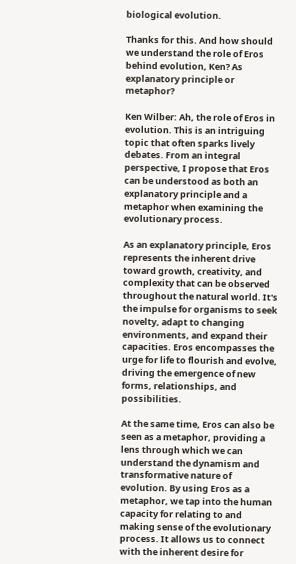biological evolution.

Thanks for this. And how should we understand the role of Eros behind evolution, Ken? As explanatory principle or metaphor?

Ken Wilber: Ah, the role of Eros in evolution. This is an intriguing topic that often sparks lively debates. From an integral perspective, I propose that Eros can be understood as both an explanatory principle and a metaphor when examining the evolutionary process.

As an explanatory principle, Eros represents the inherent drive toward growth, creativity, and complexity that can be observed throughout the natural world. It's the impulse for organisms to seek novelty, adapt to changing environments, and expand their capacities. Eros encompasses the urge for life to flourish and evolve, driving the emergence of new forms, relationships, and possibilities.

At the same time, Eros can also be seen as a metaphor, providing a lens through which we can understand the dynamism and transformative nature of evolution. By using Eros as a metaphor, we tap into the human capacity for relating to and making sense of the evolutionary process. It allows us to connect with the inherent desire for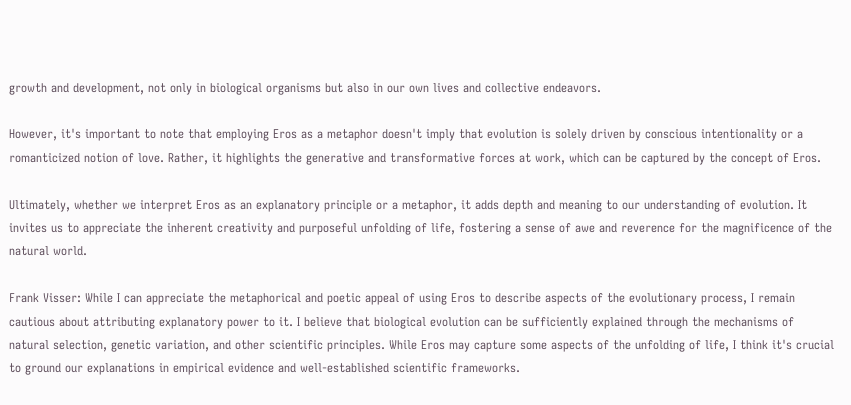growth and development, not only in biological organisms but also in our own lives and collective endeavors.

However, it's important to note that employing Eros as a metaphor doesn't imply that evolution is solely driven by conscious intentionality or a romanticized notion of love. Rather, it highlights the generative and transformative forces at work, which can be captured by the concept of Eros.

Ultimately, whether we interpret Eros as an explanatory principle or a metaphor, it adds depth and meaning to our understanding of evolution. It invites us to appreciate the inherent creativity and purposeful unfolding of life, fostering a sense of awe and reverence for the magnificence of the natural world.

Frank Visser: While I can appreciate the metaphorical and poetic appeal of using Eros to describe aspects of the evolutionary process, I remain cautious about attributing explanatory power to it. I believe that biological evolution can be sufficiently explained through the mechanisms of natural selection, genetic variation, and other scientific principles. While Eros may capture some aspects of the unfolding of life, I think it's crucial to ground our explanations in empirical evidence and well-established scientific frameworks.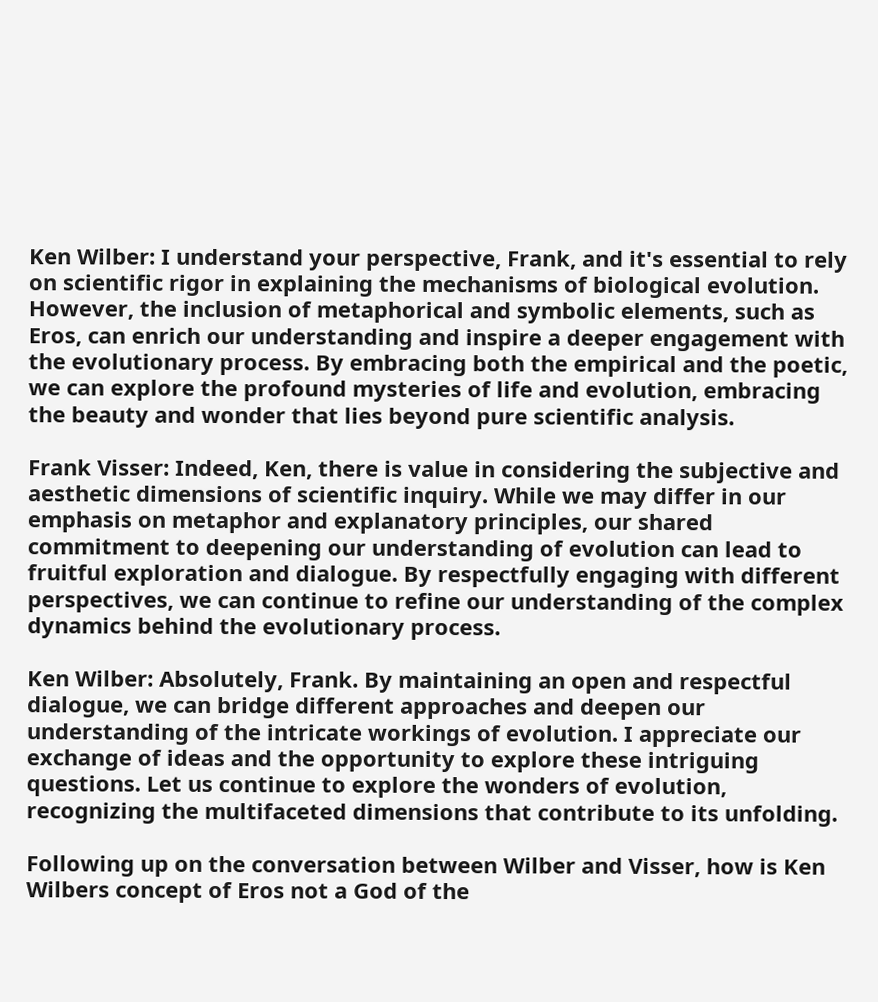Ken Wilber: I understand your perspective, Frank, and it's essential to rely on scientific rigor in explaining the mechanisms of biological evolution. However, the inclusion of metaphorical and symbolic elements, such as Eros, can enrich our understanding and inspire a deeper engagement with the evolutionary process. By embracing both the empirical and the poetic, we can explore the profound mysteries of life and evolution, embracing the beauty and wonder that lies beyond pure scientific analysis.

Frank Visser: Indeed, Ken, there is value in considering the subjective and aesthetic dimensions of scientific inquiry. While we may differ in our emphasis on metaphor and explanatory principles, our shared commitment to deepening our understanding of evolution can lead to fruitful exploration and dialogue. By respectfully engaging with different perspectives, we can continue to refine our understanding of the complex dynamics behind the evolutionary process.

Ken Wilber: Absolutely, Frank. By maintaining an open and respectful dialogue, we can bridge different approaches and deepen our understanding of the intricate workings of evolution. I appreciate our exchange of ideas and the opportunity to explore these intriguing questions. Let us continue to explore the wonders of evolution, recognizing the multifaceted dimensions that contribute to its unfolding.

Following up on the conversation between Wilber and Visser, how is Ken Wilbers concept of Eros not a God of the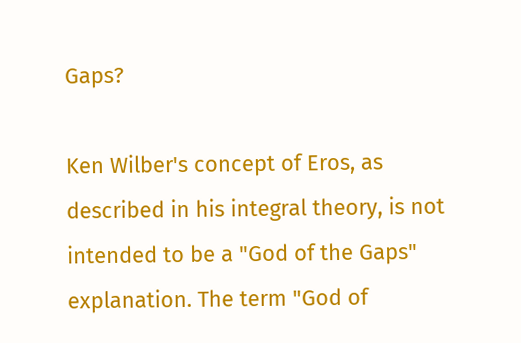Gaps?

Ken Wilber's concept of Eros, as described in his integral theory, is not intended to be a "God of the Gaps" explanation. The term "God of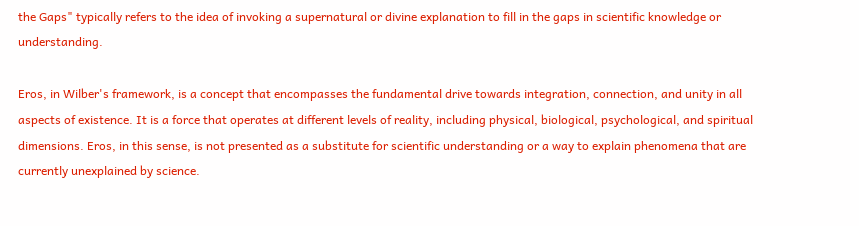the Gaps" typically refers to the idea of invoking a supernatural or divine explanation to fill in the gaps in scientific knowledge or understanding.

Eros, in Wilber's framework, is a concept that encompasses the fundamental drive towards integration, connection, and unity in all aspects of existence. It is a force that operates at different levels of reality, including physical, biological, psychological, and spiritual dimensions. Eros, in this sense, is not presented as a substitute for scientific understanding or a way to explain phenomena that are currently unexplained by science.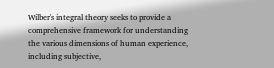Wilber's integral theory seeks to provide a comprehensive framework for understanding the various dimensions of human experience, including subjective,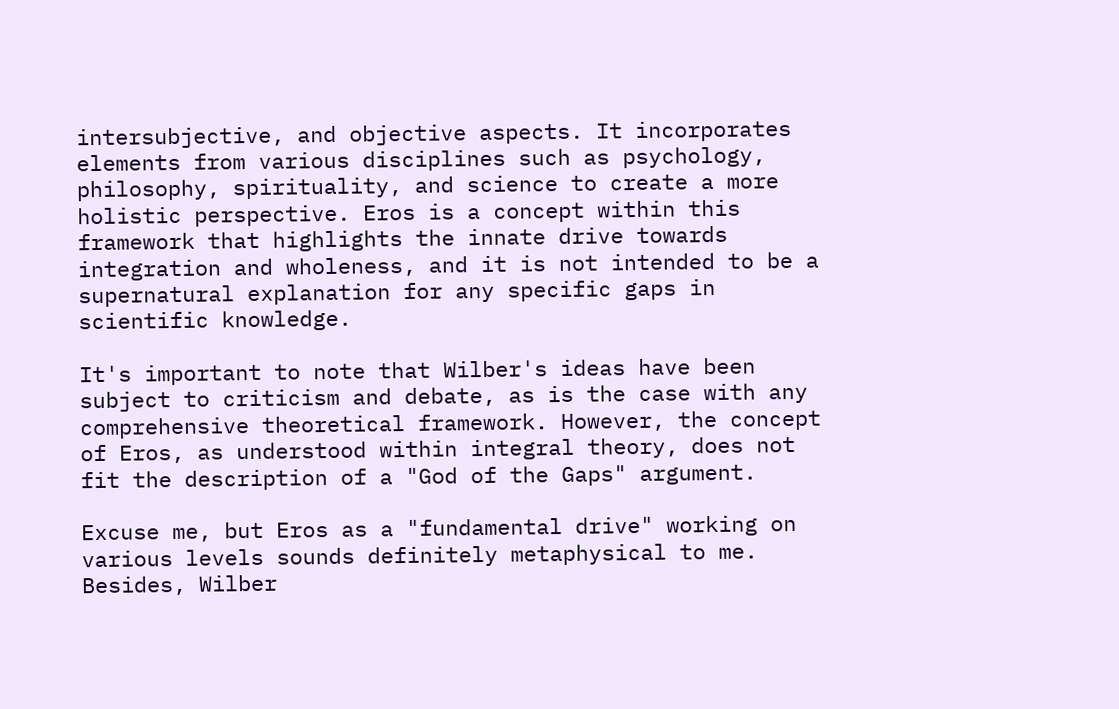intersubjective, and objective aspects. It incorporates elements from various disciplines such as psychology, philosophy, spirituality, and science to create a more holistic perspective. Eros is a concept within this framework that highlights the innate drive towards integration and wholeness, and it is not intended to be a supernatural explanation for any specific gaps in scientific knowledge.

It's important to note that Wilber's ideas have been subject to criticism and debate, as is the case with any comprehensive theoretical framework. However, the concept of Eros, as understood within integral theory, does not fit the description of a "God of the Gaps" argument.

Excuse me, but Eros as a "fundamental drive" working on various levels sounds definitely metaphysical to me. Besides, Wilber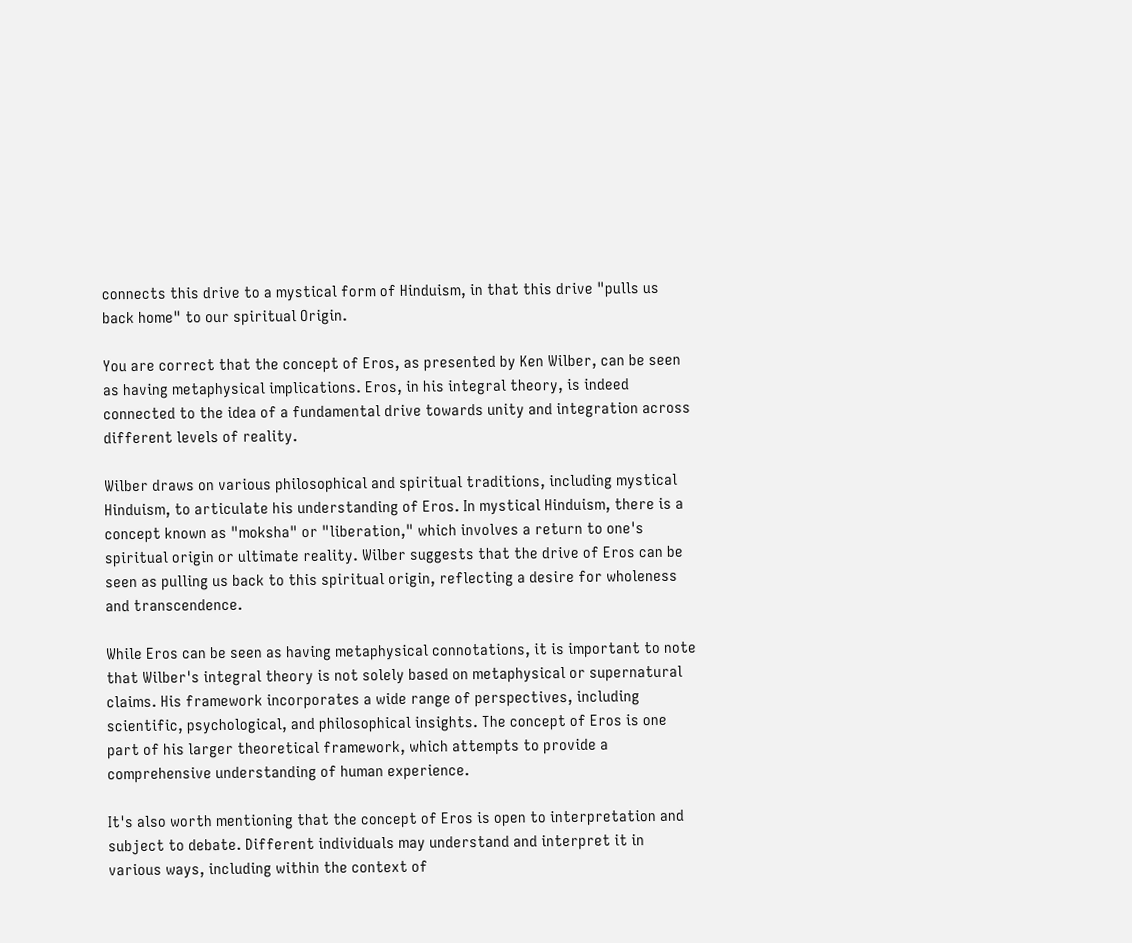connects this drive to a mystical form of Hinduism, in that this drive "pulls us back home" to our spiritual Origin.

You are correct that the concept of Eros, as presented by Ken Wilber, can be seen as having metaphysical implications. Eros, in his integral theory, is indeed connected to the idea of a fundamental drive towards unity and integration across different levels of reality.

Wilber draws on various philosophical and spiritual traditions, including mystical Hinduism, to articulate his understanding of Eros. In mystical Hinduism, there is a concept known as "moksha" or "liberation," which involves a return to one's spiritual origin or ultimate reality. Wilber suggests that the drive of Eros can be seen as pulling us back to this spiritual origin, reflecting a desire for wholeness and transcendence.

While Eros can be seen as having metaphysical connotations, it is important to note that Wilber's integral theory is not solely based on metaphysical or supernatural claims. His framework incorporates a wide range of perspectives, including scientific, psychological, and philosophical insights. The concept of Eros is one part of his larger theoretical framework, which attempts to provide a comprehensive understanding of human experience.

It's also worth mentioning that the concept of Eros is open to interpretation and subject to debate. Different individuals may understand and interpret it in various ways, including within the context of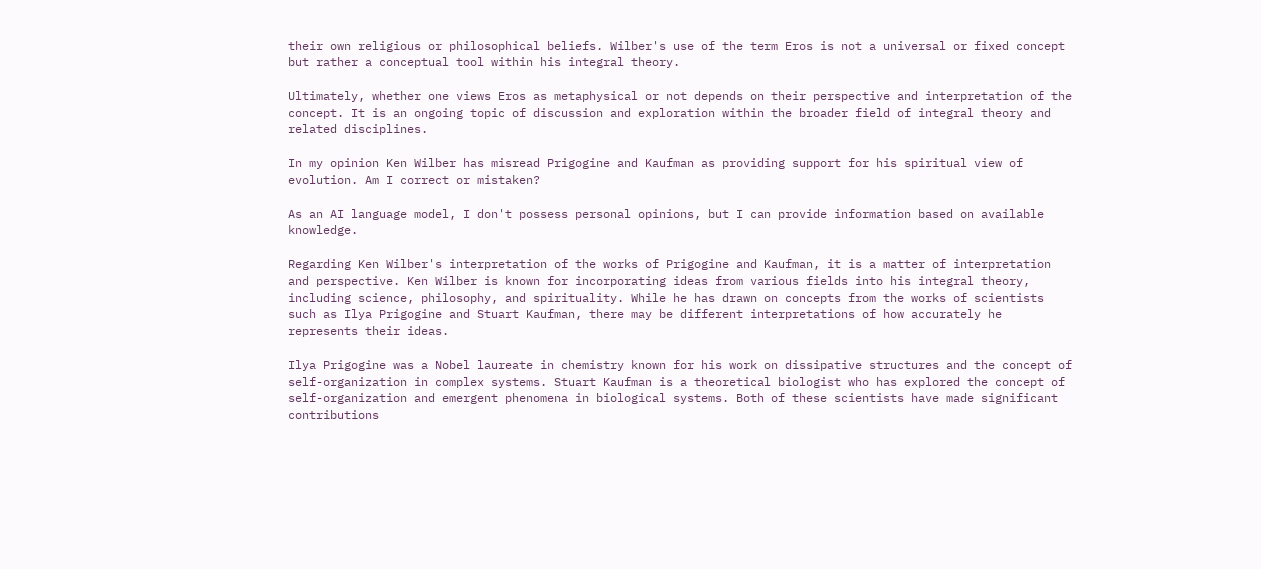their own religious or philosophical beliefs. Wilber's use of the term Eros is not a universal or fixed concept but rather a conceptual tool within his integral theory.

Ultimately, whether one views Eros as metaphysical or not depends on their perspective and interpretation of the concept. It is an ongoing topic of discussion and exploration within the broader field of integral theory and related disciplines.

In my opinion Ken Wilber has misread Prigogine and Kaufman as providing support for his spiritual view of evolution. Am I correct or mistaken?

As an AI language model, I don't possess personal opinions, but I can provide information based on available knowledge.

Regarding Ken Wilber's interpretation of the works of Prigogine and Kaufman, it is a matter of interpretation and perspective. Ken Wilber is known for incorporating ideas from various fields into his integral theory, including science, philosophy, and spirituality. While he has drawn on concepts from the works of scientists such as Ilya Prigogine and Stuart Kaufman, there may be different interpretations of how accurately he represents their ideas.

Ilya Prigogine was a Nobel laureate in chemistry known for his work on dissipative structures and the concept of self-organization in complex systems. Stuart Kaufman is a theoretical biologist who has explored the concept of self-organization and emergent phenomena in biological systems. Both of these scientists have made significant contributions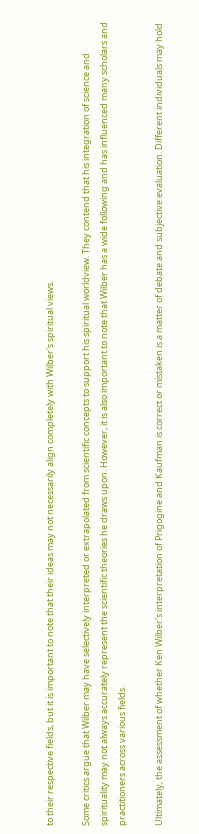to their respective fields, but it is important to note that their ideas may not necessarily align completely with Wilber's spiritual views.

Some critics argue that Wilber may have selectively interpreted or extrapolated from scientific concepts to support his spiritual worldview. They contend that his integration of science and spirituality may not always accurately represent the scientific theories he draws upon. However, it is also important to note that Wilber has a wide following and has influenced many scholars and practitioners across various fields.

Ultimately, the assessment of whether Ken Wilber's interpretation of Prigogine and Kaufman is correct or mistaken is a matter of debate and subjective evaluation. Different individuals may hold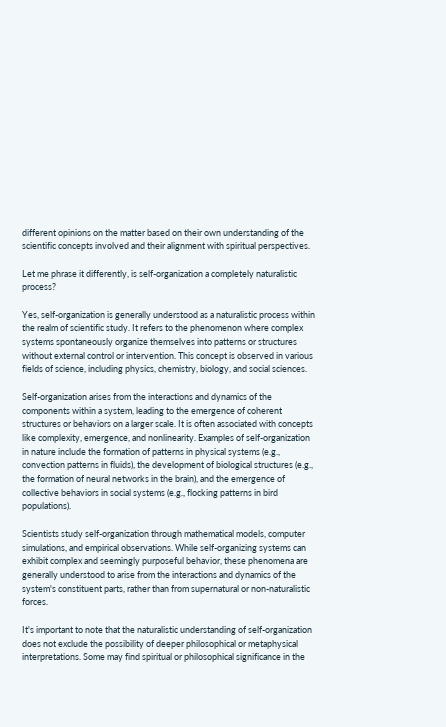different opinions on the matter based on their own understanding of the scientific concepts involved and their alignment with spiritual perspectives.

Let me phrase it differently, is self-organization a completely naturalistic process?

Yes, self-organization is generally understood as a naturalistic process within the realm of scientific study. It refers to the phenomenon where complex systems spontaneously organize themselves into patterns or structures without external control or intervention. This concept is observed in various fields of science, including physics, chemistry, biology, and social sciences.

Self-organization arises from the interactions and dynamics of the components within a system, leading to the emergence of coherent structures or behaviors on a larger scale. It is often associated with concepts like complexity, emergence, and nonlinearity. Examples of self-organization in nature include the formation of patterns in physical systems (e.g., convection patterns in fluids), the development of biological structures (e.g., the formation of neural networks in the brain), and the emergence of collective behaviors in social systems (e.g., flocking patterns in bird populations).

Scientists study self-organization through mathematical models, computer simulations, and empirical observations. While self-organizing systems can exhibit complex and seemingly purposeful behavior, these phenomena are generally understood to arise from the interactions and dynamics of the system's constituent parts, rather than from supernatural or non-naturalistic forces.

It's important to note that the naturalistic understanding of self-organization does not exclude the possibility of deeper philosophical or metaphysical interpretations. Some may find spiritual or philosophical significance in the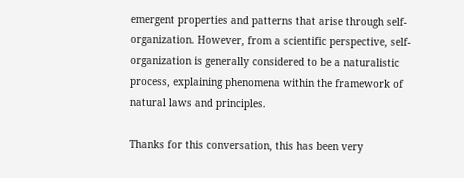emergent properties and patterns that arise through self-organization. However, from a scientific perspective, self-organization is generally considered to be a naturalistic process, explaining phenomena within the framework of natural laws and principles.

Thanks for this conversation, this has been very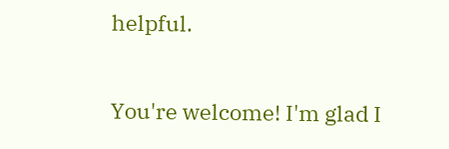helpful.

You're welcome! I'm glad I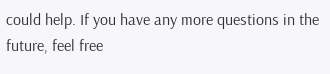could help. If you have any more questions in the future, feel free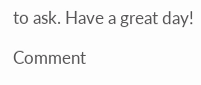to ask. Have a great day!

Comment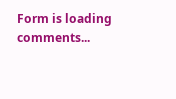Form is loading comments...